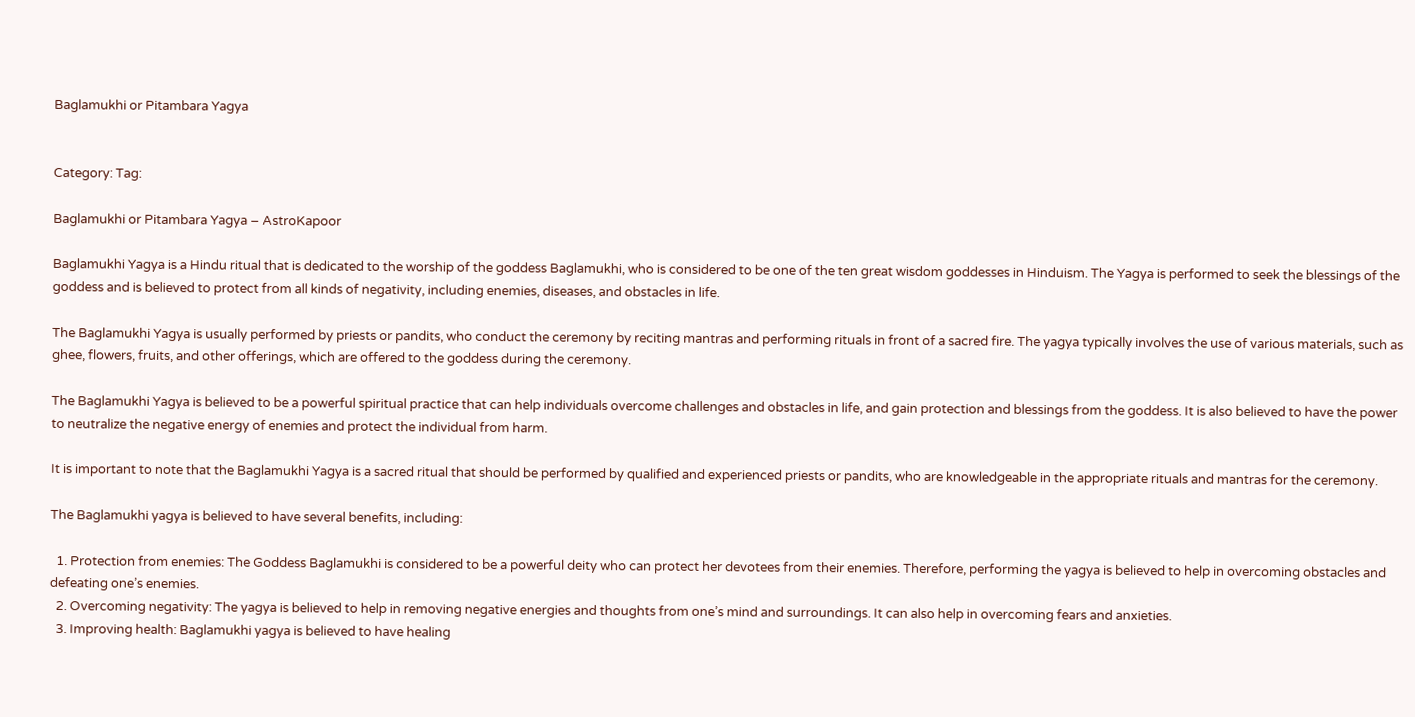Baglamukhi or Pitambara Yagya


Category: Tag:

Baglamukhi or Pitambara Yagya – AstroKapoor

Baglamukhi Yagya is a Hindu ritual that is dedicated to the worship of the goddess Baglamukhi, who is considered to be one of the ten great wisdom goddesses in Hinduism. The Yagya is performed to seek the blessings of the goddess and is believed to protect from all kinds of negativity, including enemies, diseases, and obstacles in life.

The Baglamukhi Yagya is usually performed by priests or pandits, who conduct the ceremony by reciting mantras and performing rituals in front of a sacred fire. The yagya typically involves the use of various materials, such as ghee, flowers, fruits, and other offerings, which are offered to the goddess during the ceremony.

The Baglamukhi Yagya is believed to be a powerful spiritual practice that can help individuals overcome challenges and obstacles in life, and gain protection and blessings from the goddess. It is also believed to have the power to neutralize the negative energy of enemies and protect the individual from harm.

It is important to note that the Baglamukhi Yagya is a sacred ritual that should be performed by qualified and experienced priests or pandits, who are knowledgeable in the appropriate rituals and mantras for the ceremony.

The Baglamukhi yagya is believed to have several benefits, including:

  1. Protection from enemies: The Goddess Baglamukhi is considered to be a powerful deity who can protect her devotees from their enemies. Therefore, performing the yagya is believed to help in overcoming obstacles and defeating one’s enemies.
  2. Overcoming negativity: The yagya is believed to help in removing negative energies and thoughts from one’s mind and surroundings. It can also help in overcoming fears and anxieties.
  3. Improving health: Baglamukhi yagya is believed to have healing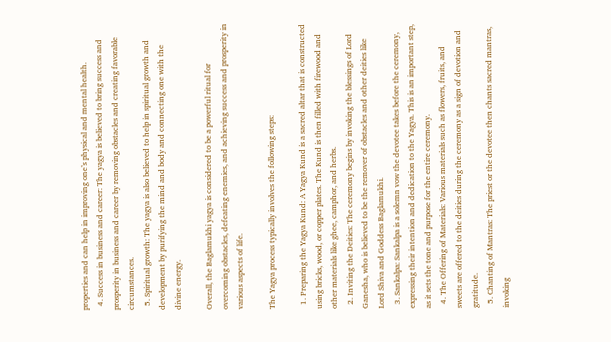properties and can help in improving one’s physical and mental health.
  4. Success in business and career: The yagya is believed to bring success and prosperity in business and career by removing obstacles and creating favorable circumstances.
  5. Spiritual growth: The yagya is also believed to help in spiritual growth and development by purifying the mind and body and connecting one with the divine energy.

Overall, the Baglamukhi yagya is considered to be a powerful ritual for overcoming obstacles, defeating enemies, and achieving success and prosperity in various aspects of life.

The Yagya process typically involves the following steps:

  1. Preparing the Yagya Kund: A Yagya Kund is a sacred altar that is constructed using bricks, wood, or copper plates. The Kund is then filled with firewood and other materials like ghee, camphor, and herbs.
  2. Inviting the Deities: The ceremony begins by invoking the blessings of Lord Ganesha, who is believed to be the remover of obstacles and other deities like Lord Shiva and Goddess Baglamukhi.
  3. Sankalpa: Sankalpa is a solemn vow the devotee takes before the ceremony, expressing their intention and dedication to the Yagya. This is an important step, as it sets the tone and purpose for the entire ceremony.
  4. The Offering of Materials: Various materials such as flowers, fruits, and sweets are offered to the deities during the ceremony as a sign of devotion and gratitude.
  5. Chanting of Mantras: The priest or the devotee then chants sacred mantras, invoking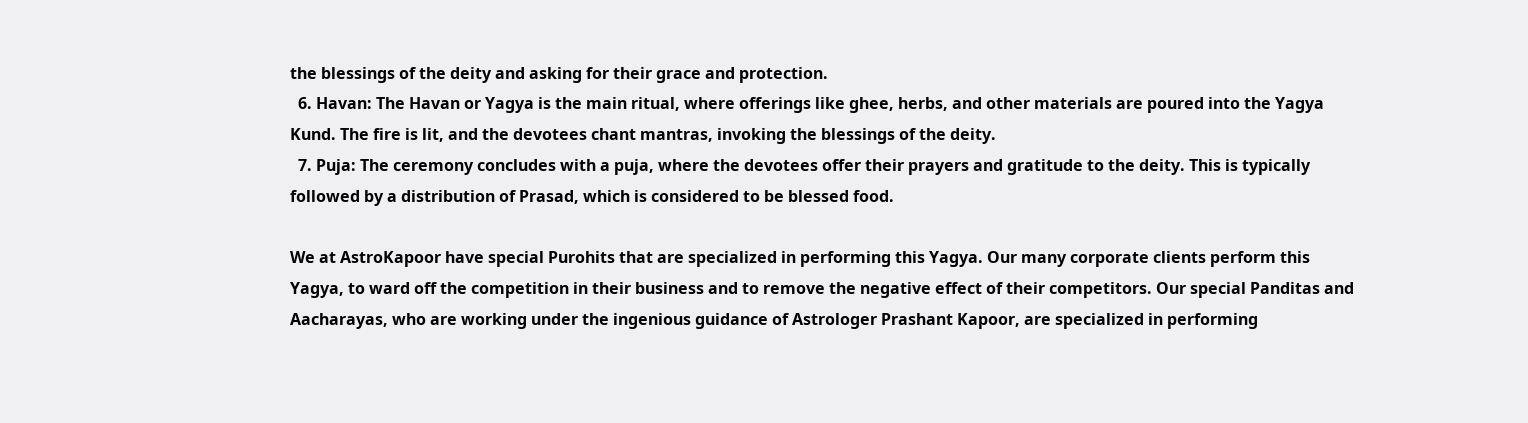the blessings of the deity and asking for their grace and protection.
  6. Havan: The Havan or Yagya is the main ritual, where offerings like ghee, herbs, and other materials are poured into the Yagya Kund. The fire is lit, and the devotees chant mantras, invoking the blessings of the deity.
  7. Puja: The ceremony concludes with a puja, where the devotees offer their prayers and gratitude to the deity. This is typically followed by a distribution of Prasad, which is considered to be blessed food.

We at AstroKapoor have special Purohits that are specialized in performing this Yagya. Our many corporate clients perform this Yagya, to ward off the competition in their business and to remove the negative effect of their competitors. Our special Panditas and Aacharayas, who are working under the ingenious guidance of Astrologer Prashant Kapoor, are specialized in performing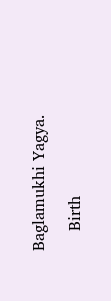Baglamukhi Yagya.

    Birth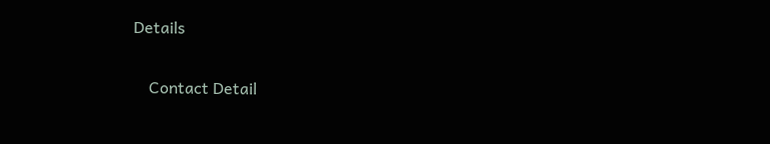Details

    Contact Detail